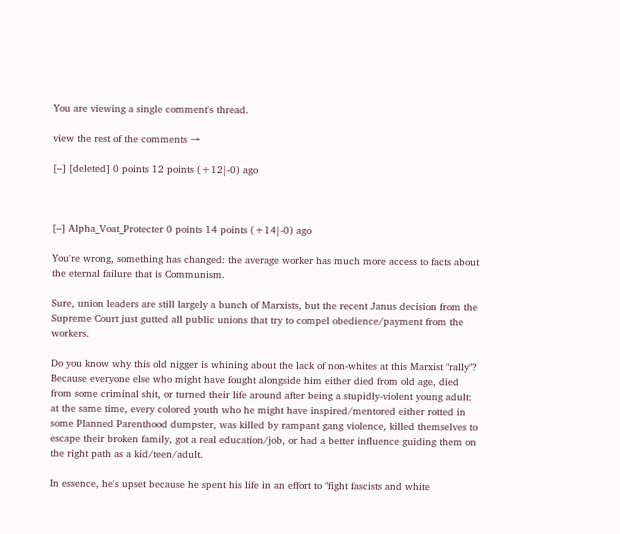You are viewing a single comment's thread.

view the rest of the comments →

[–] [deleted] 0 points 12 points (+12|-0) ago



[–] Alpha_Voat_Protecter 0 points 14 points (+14|-0) ago

You're wrong, something has changed: the average worker has much more access to facts about the eternal failure that is Communism.

Sure, union leaders are still largely a bunch of Marxists, but the recent Janus decision from the Supreme Court just gutted all public unions that try to compel obedience/payment from the workers.

Do you know why this old nigger is whining about the lack of non-whites at this Marxist "rally"? Because everyone else who might have fought alongside him either died from old age, died from some criminal shit, or turned their life around after being a stupidly-violent young adult: at the same time, every colored youth who he might have inspired/mentored either rotted in some Planned Parenthood dumpster, was killed by rampant gang violence, killed themselves to escape their broken family, got a real education/job, or had a better influence guiding them on the right path as a kid/teen/adult.

In essence, he's upset because he spent his life in an effort to "fight fascists and white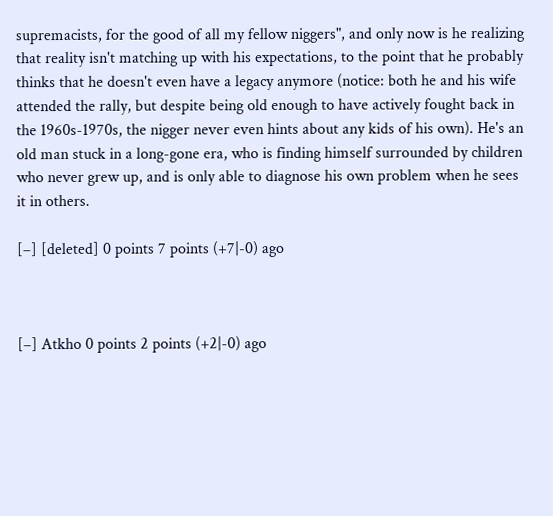supremacists, for the good of all my fellow niggers", and only now is he realizing that reality isn't matching up with his expectations, to the point that he probably thinks that he doesn't even have a legacy anymore (notice: both he and his wife attended the rally, but despite being old enough to have actively fought back in the 1960s-1970s, the nigger never even hints about any kids of his own). He's an old man stuck in a long-gone era, who is finding himself surrounded by children who never grew up, and is only able to diagnose his own problem when he sees it in others.

[–] [deleted] 0 points 7 points (+7|-0) ago



[–] Atkho 0 points 2 points (+2|-0) ago